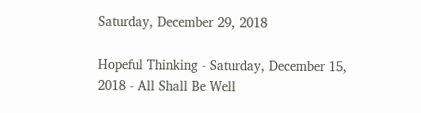Saturday, December 29, 2018

Hopeful Thinking - Saturday, December 15, 2018 - All Shall Be Well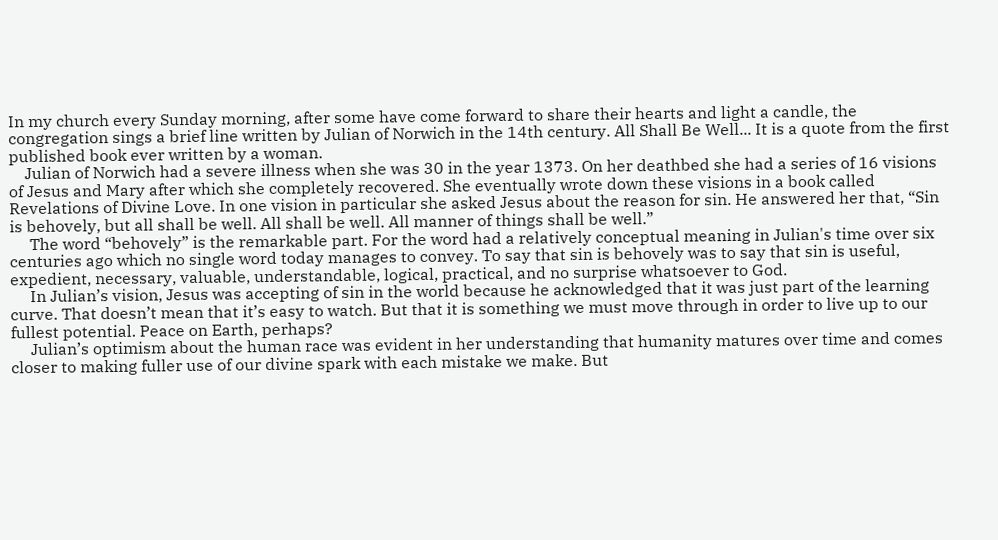In my church every Sunday morning, after some have come forward to share their hearts and light a candle, the congregation sings a brief line written by Julian of Norwich in the 14th century. All Shall Be Well... It is a quote from the first published book ever written by a woman.
    Julian of Norwich had a severe illness when she was 30 in the year 1373. On her deathbed she had a series of 16 visions of Jesus and Mary after which she completely recovered. She eventually wrote down these visions in a book called Revelations of Divine Love. In one vision in particular she asked Jesus about the reason for sin. He answered her that, “Sin is behovely, but all shall be well. All shall be well. All manner of things shall be well.”
     The word “behovely” is the remarkable part. For the word had a relatively conceptual meaning in Julian's time over six centuries ago which no single word today manages to convey. To say that sin is behovely was to say that sin is useful, expedient, necessary, valuable, understandable, logical, practical, and no surprise whatsoever to God.
     In Julian’s vision, Jesus was accepting of sin in the world because he acknowledged that it was just part of the learning curve. That doesn’t mean that it’s easy to watch. But that it is something we must move through in order to live up to our fullest potential. Peace on Earth, perhaps?
     Julian’s optimism about the human race was evident in her understanding that humanity matures over time and comes closer to making fuller use of our divine spark with each mistake we make. But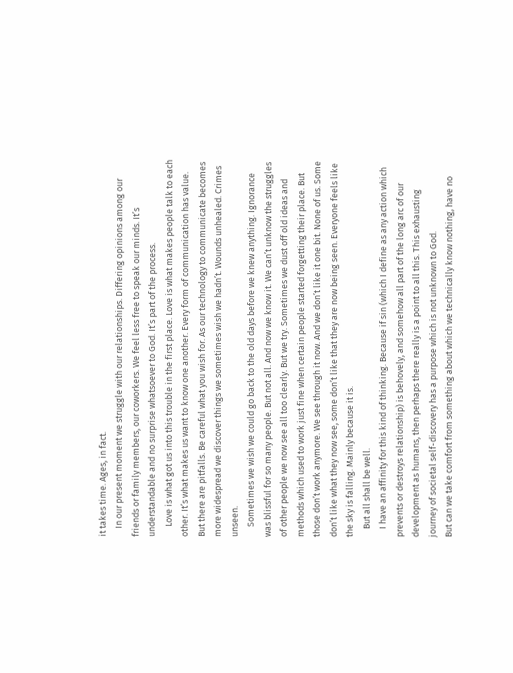it takes time. Ages, in fact.
    In our present moment we struggle with our relationships. Differing opinions among our friends or family members, our coworkers. We feel less free to speak our minds. It’s understandable and no surprise whatsoever to God. It’s part of the process.
     Love is what got us into this trouble in the first place. Love is what makes people talk to each other. It’s what makes us want to know one another. Every form of communication has value. But there are pitfalls. Be careful what you wish for. As our technology to communicate becomes more widespread we discover things we sometimes wish we hadn’t. Wounds unhealed. Crimes unseen.
     Sometimes we wish we could go back to the old days before we knew anything. Ignorance was blissful for so many people. But not all. And now we know it. We can’t unknow the struggles of other people we now see all too clearly. But we try. Sometimes we dust off old ideas and methods which used to work just fine when certain people started forgetting their place. But those don’t work anymore. We see through it now. And we don’t like it one bit. None of us. Some don’t like what they now see, some don’t like that they are now being seen. Everyone feels like the sky is falling. Mainly because it is.
    But all shall be well.
    I have an affinity for this kind of thinking. Because if sin (which I define as any action which prevents or destroys relationship) is behovely, and somehow all part of the long arc of our development as humans, then perhaps there really is a point to all this. This exhausting journey of societal self-discovery has a purpose which is not unknown to God.
But can we take comfort from something about which we technically know nothing, have no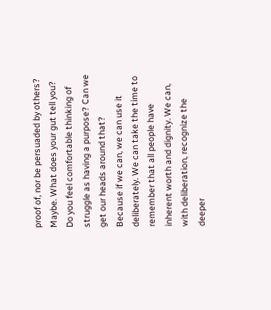proof of, nor be persuaded by others? Maybe. What does your gut tell you? Do you feel comfortable thinking of struggle as having a purpose? Can we get our heads around that?
Because if we can, we can use it deliberately. We can take the time to remember that all people have inherent worth and dignity. We can, with deliberation, recognize the deeper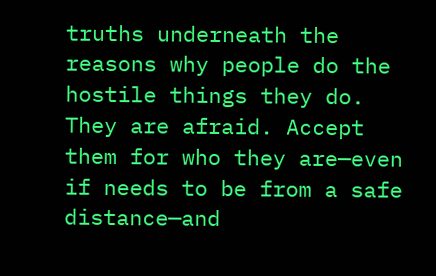truths underneath the reasons why people do the hostile things they do. They are afraid. Accept them for who they are—even if needs to be from a safe distance—and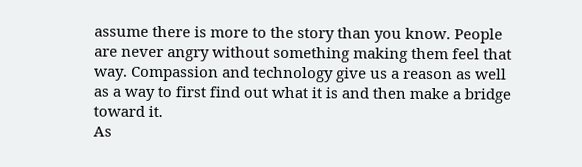assume there is more to the story than you know. People are never angry without something making them feel that way. Compassion and technology give us a reason as well as a way to first find out what it is and then make a bridge toward it.
As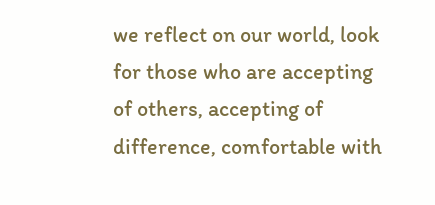we reflect on our world, look for those who are accepting of others, accepting of difference, comfortable with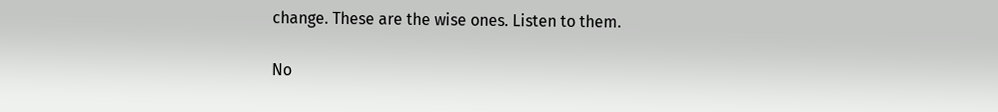change. These are the wise ones. Listen to them.

No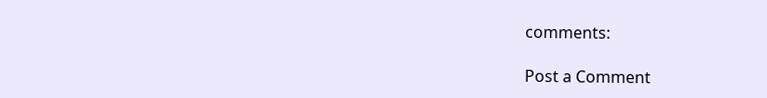comments:

Post a Comment